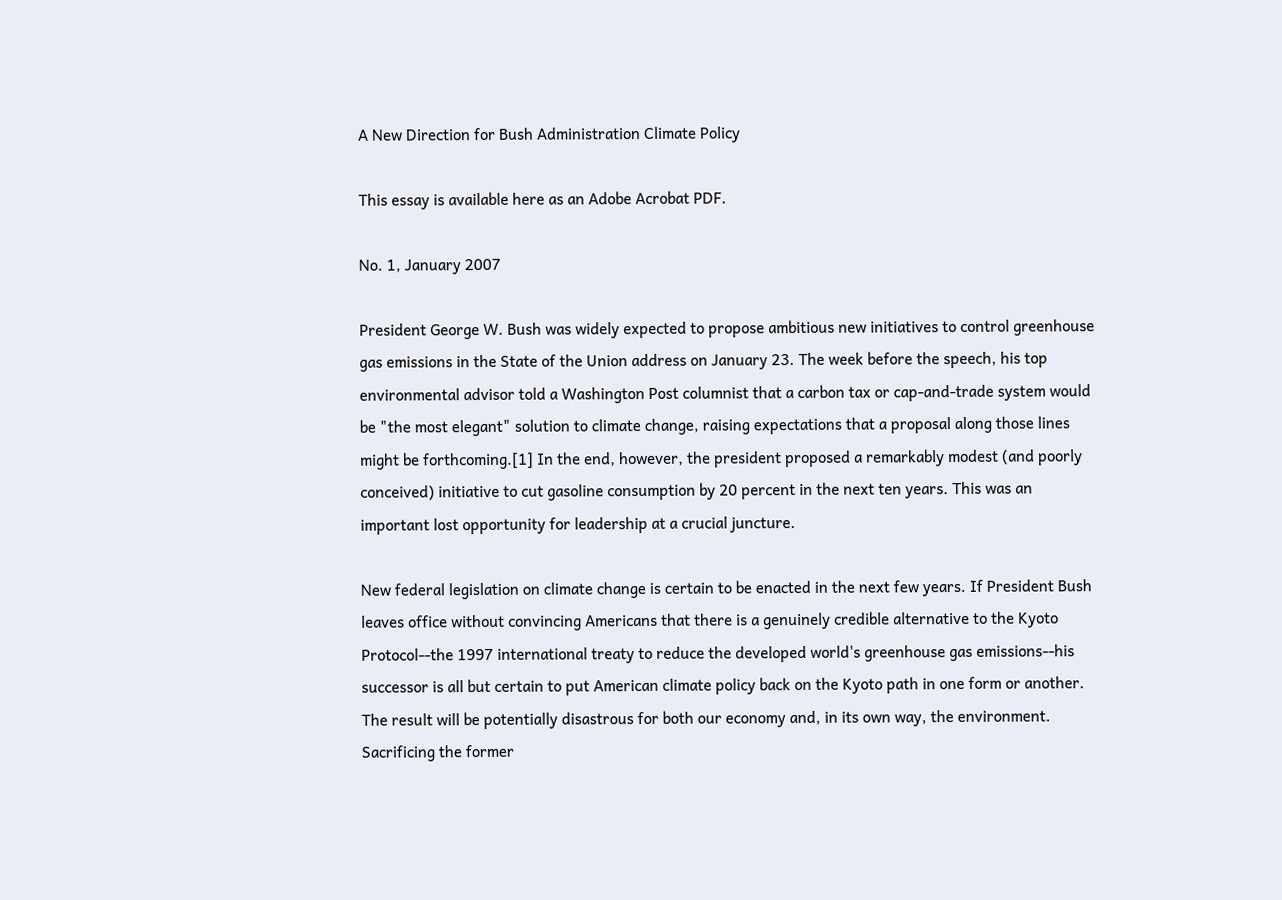A New Direction for Bush Administration Climate Policy

This essay is available here as an Adobe Acrobat PDF.

No. 1, January 2007

President George W. Bush was widely expected to propose ambitious new initiatives to control greenhouse gas emissions in the State of the Union address on January 23. The week before the speech, his top environmental advisor told a Washington Post columnist that a carbon tax or cap-and-trade system would be "the most elegant" solution to climate change, raising expectations that a proposal along those lines might be forthcoming.[1] In the end, however, the president proposed a remarkably modest (and poorly conceived) initiative to cut gasoline consumption by 20 percent in the next ten years. This was an important lost opportunity for leadership at a crucial juncture.

New federal legislation on climate change is certain to be enacted in the next few years. If President Bush leaves office without convincing Americans that there is a genuinely credible alternative to the Kyoto Protocol--the 1997 international treaty to reduce the developed world's greenhouse gas emissions--his successor is all but certain to put American climate policy back on the Kyoto path in one form or another. The result will be potentially disastrous for both our economy and, in its own way, the environment. Sacrificing the former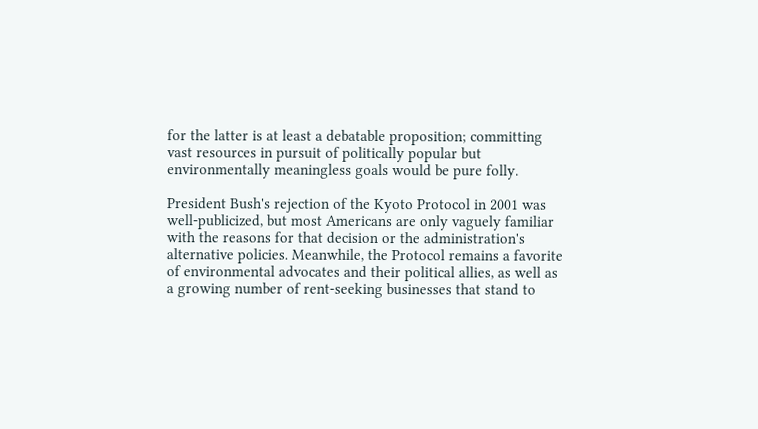for the latter is at least a debatable proposition; committing vast resources in pursuit of politically popular but environmentally meaningless goals would be pure folly.

President Bush's rejection of the Kyoto Protocol in 2001 was well-publicized, but most Americans are only vaguely familiar with the reasons for that decision or the administration's alternative policies. Meanwhile, the Protocol remains a favorite of environmental advocates and their political allies, as well as a growing number of rent-seeking businesses that stand to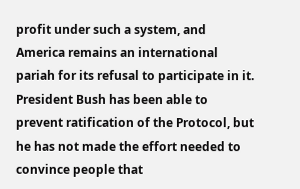profit under such a system, and America remains an international pariah for its refusal to participate in it. President Bush has been able to prevent ratification of the Protocol, but he has not made the effort needed to convince people that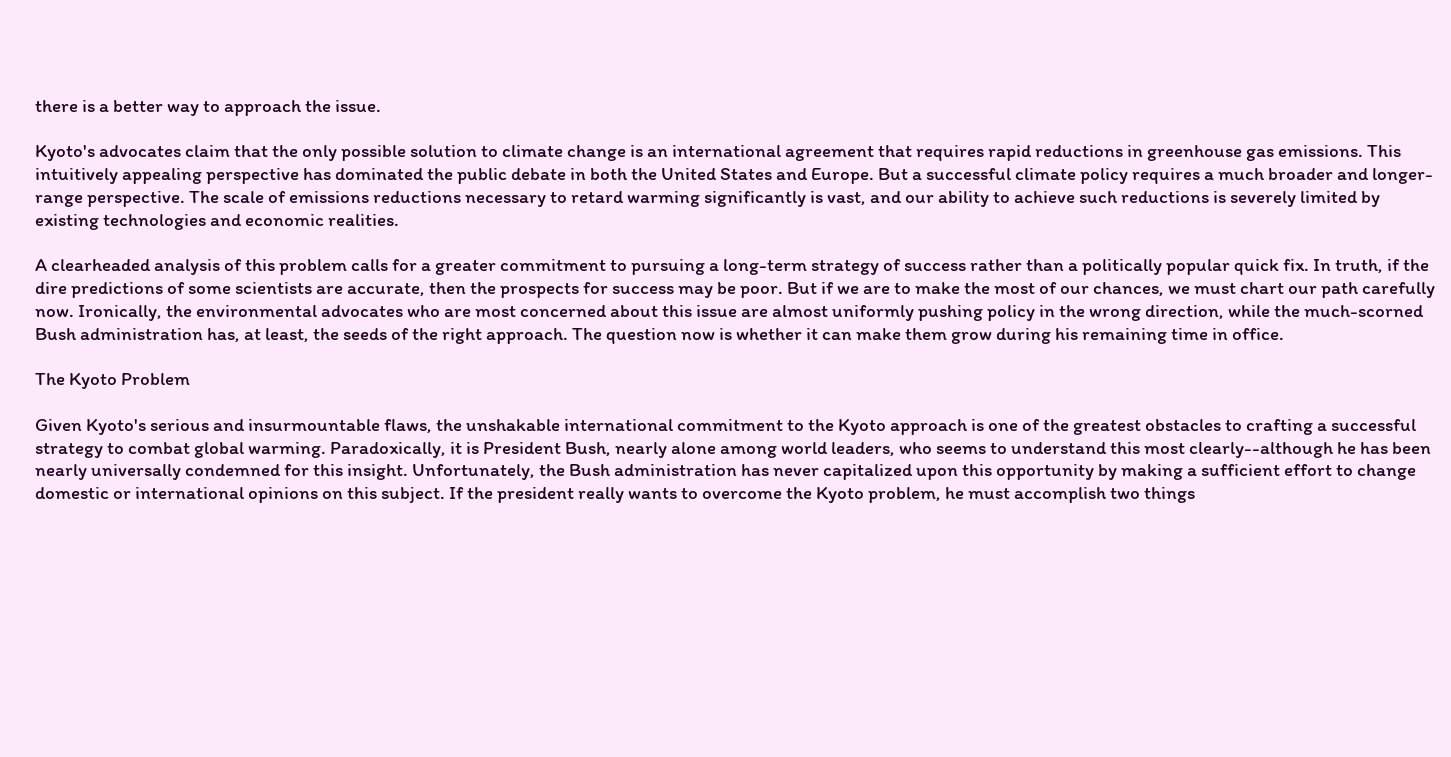there is a better way to approach the issue.

Kyoto's advocates claim that the only possible solution to climate change is an international agreement that requires rapid reductions in greenhouse gas emissions. This intuitively appealing perspective has dominated the public debate in both the United States and Europe. But a successful climate policy requires a much broader and longer-range perspective. The scale of emissions reductions necessary to retard warming significantly is vast, and our ability to achieve such reductions is severely limited by existing technologies and economic realities.

A clearheaded analysis of this problem calls for a greater commitment to pursuing a long-term strategy of success rather than a politically popular quick fix. In truth, if the dire predictions of some scientists are accurate, then the prospects for success may be poor. But if we are to make the most of our chances, we must chart our path carefully now. Ironically, the environmental advocates who are most concerned about this issue are almost uniformly pushing policy in the wrong direction, while the much-scorned Bush administration has, at least, the seeds of the right approach. The question now is whether it can make them grow during his remaining time in office.

The Kyoto Problem

Given Kyoto's serious and insurmountable flaws, the unshakable international commitment to the Kyoto approach is one of the greatest obstacles to crafting a successful strategy to combat global warming. Paradoxically, it is President Bush, nearly alone among world leaders, who seems to understand this most clearly--although he has been nearly universally condemned for this insight. Unfortunately, the Bush administration has never capitalized upon this opportunity by making a sufficient effort to change domestic or international opinions on this subject. If the president really wants to overcome the Kyoto problem, he must accomplish two things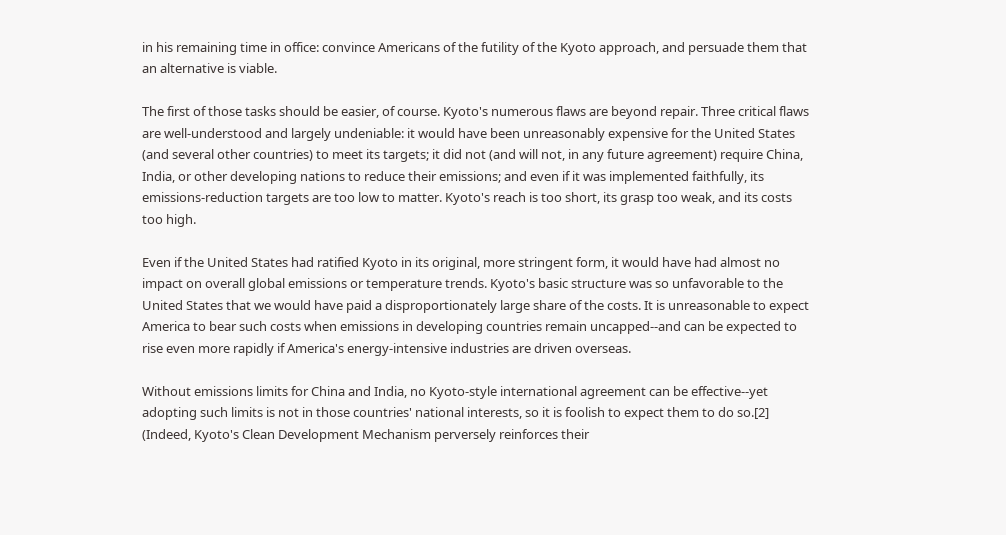in his remaining time in office: convince Americans of the futility of the Kyoto approach, and persuade them that an alternative is viable.

The first of those tasks should be easier, of course. Kyoto's numerous flaws are beyond repair. Three critical flaws are well-understood and largely undeniable: it would have been unreasonably expensive for the United States (and several other countries) to meet its targets; it did not (and will not, in any future agreement) require China, India, or other developing nations to reduce their emissions; and even if it was implemented faithfully, its emissions-reduction targets are too low to matter. Kyoto's reach is too short, its grasp too weak, and its costs too high.

Even if the United States had ratified Kyoto in its original, more stringent form, it would have had almost no impact on overall global emissions or temperature trends. Kyoto's basic structure was so unfavorable to the United States that we would have paid a disproportionately large share of the costs. It is unreasonable to expect America to bear such costs when emissions in developing countries remain uncapped--and can be expected to rise even more rapidly if America's energy-intensive industries are driven overseas.

Without emissions limits for China and India, no Kyoto-style international agreement can be effective--yet adopting such limits is not in those countries' national interests, so it is foolish to expect them to do so.[2] (Indeed, Kyoto's Clean Development Mechanism perversely reinforces their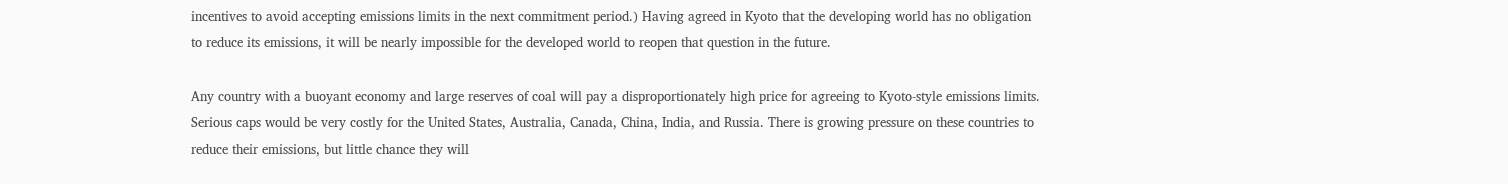incentives to avoid accepting emissions limits in the next commitment period.) Having agreed in Kyoto that the developing world has no obligation to reduce its emissions, it will be nearly impossible for the developed world to reopen that question in the future.

Any country with a buoyant economy and large reserves of coal will pay a disproportionately high price for agreeing to Kyoto-style emissions limits. Serious caps would be very costly for the United States, Australia, Canada, China, India, and Russia. There is growing pressure on these countries to reduce their emissions, but little chance they will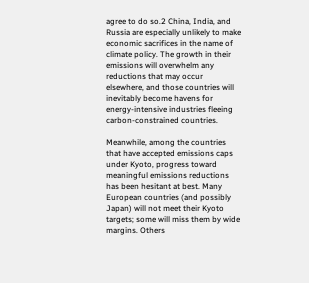agree to do so.2 China, India, and Russia are especially unlikely to make economic sacrifices in the name of climate policy. The growth in their emissions will overwhelm any reductions that may occur elsewhere, and those countries will inevitably become havens for energy-intensive industries fleeing carbon-constrained countries.

Meanwhile, among the countries that have accepted emissions caps under Kyoto, progress toward meaningful emissions reductions has been hesitant at best. Many European countries (and possibly Japan) will not meet their Kyoto targets; some will miss them by wide margins. Others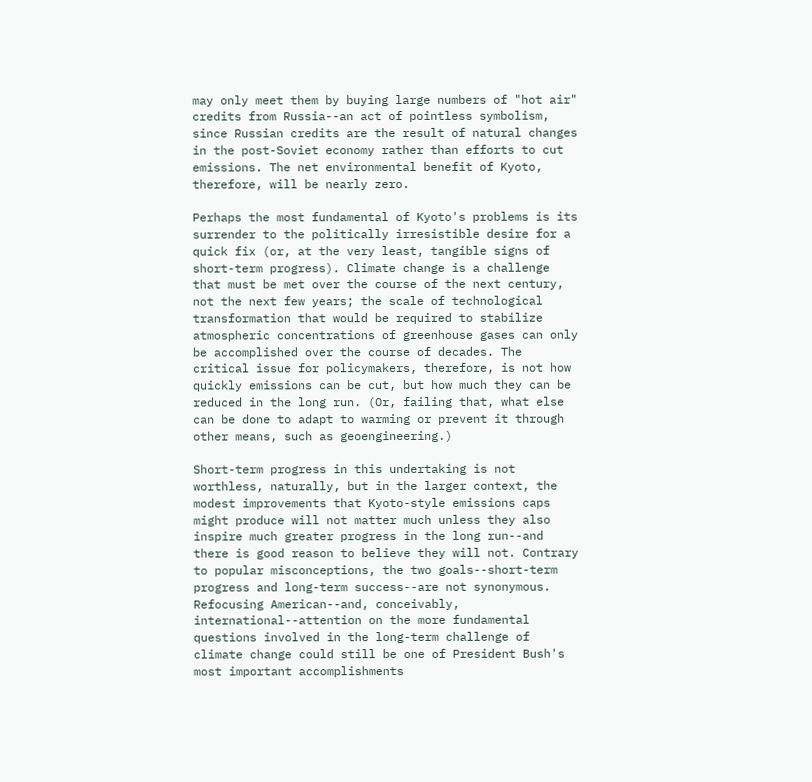may only meet them by buying large numbers of "hot air" credits from Russia--an act of pointless symbolism, since Russian credits are the result of natural changes in the post-Soviet economy rather than efforts to cut emissions. The net environmental benefit of Kyoto, therefore, will be nearly zero.

Perhaps the most fundamental of Kyoto's problems is its surrender to the politically irresistible desire for a quick fix (or, at the very least, tangible signs of short-term progress). Climate change is a challenge that must be met over the course of the next century, not the next few years; the scale of technological transformation that would be required to stabilize atmospheric concentrations of greenhouse gases can only be accomplished over the course of decades. The critical issue for policymakers, therefore, is not how quickly emissions can be cut, but how much they can be reduced in the long run. (Or, failing that, what else can be done to adapt to warming or prevent it through other means, such as geoengineering.)

Short-term progress in this undertaking is not worthless, naturally, but in the larger context, the modest improvements that Kyoto-style emissions caps might produce will not matter much unless they also inspire much greater progress in the long run--and there is good reason to believe they will not. Contrary to popular misconceptions, the two goals--short-term progress and long-term success--are not synonymous. Refocusing American--and, conceivably, international--attention on the more fundamental questions involved in the long-term challenge of climate change could still be one of President Bush's most important accomplishments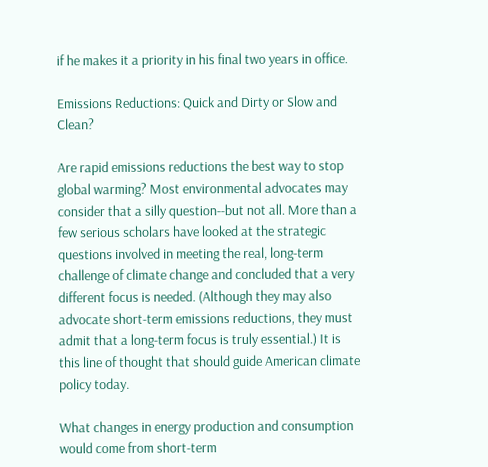if he makes it a priority in his final two years in office.

Emissions Reductions: Quick and Dirty or Slow and Clean?

Are rapid emissions reductions the best way to stop global warming? Most environmental advocates may consider that a silly question--but not all. More than a few serious scholars have looked at the strategic questions involved in meeting the real, long-term challenge of climate change and concluded that a very different focus is needed. (Although they may also advocate short-term emissions reductions, they must admit that a long-term focus is truly essential.) It is this line of thought that should guide American climate policy today.

What changes in energy production and consumption would come from short-term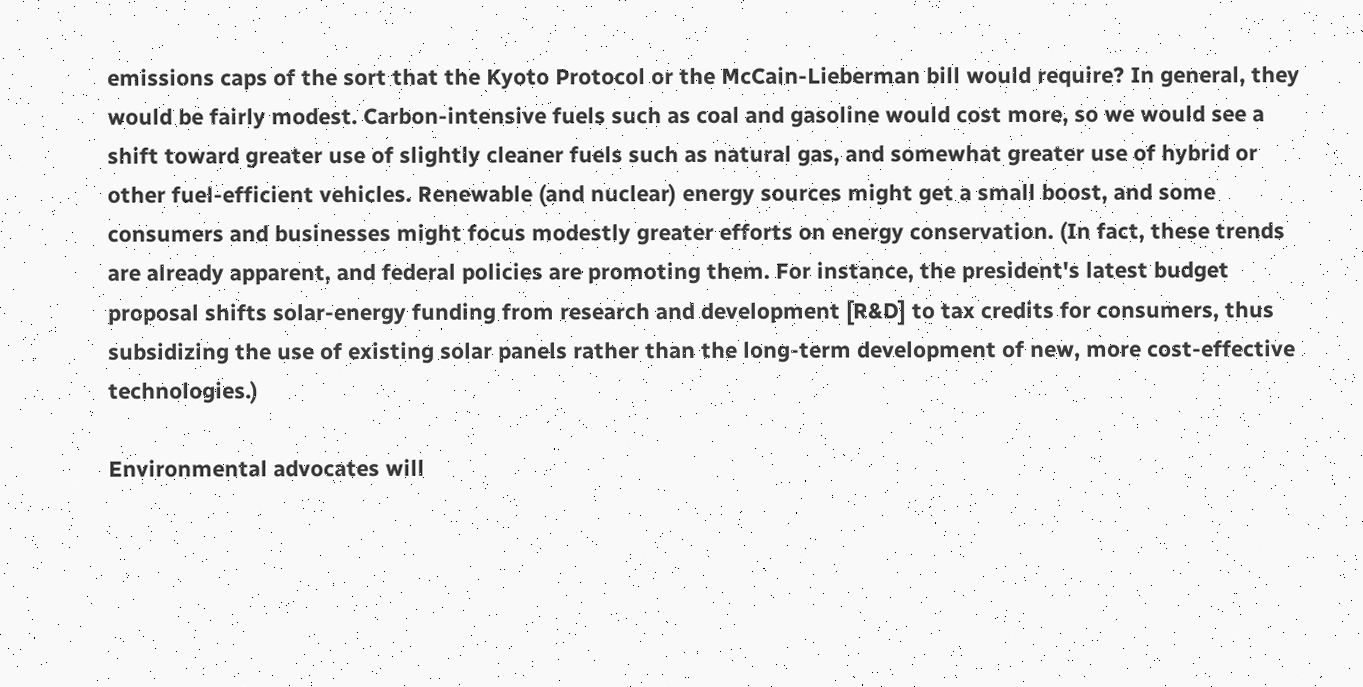emissions caps of the sort that the Kyoto Protocol or the McCain-Lieberman bill would require? In general, they would be fairly modest. Carbon-intensive fuels such as coal and gasoline would cost more, so we would see a shift toward greater use of slightly cleaner fuels such as natural gas, and somewhat greater use of hybrid or other fuel-efficient vehicles. Renewable (and nuclear) energy sources might get a small boost, and some consumers and businesses might focus modestly greater efforts on energy conservation. (In fact, these trends are already apparent, and federal policies are promoting them. For instance, the president's latest budget proposal shifts solar-energy funding from research and development [R&D] to tax credits for consumers, thus subsidizing the use of existing solar panels rather than the long-term development of new, more cost-effective technologies.)

Environmental advocates will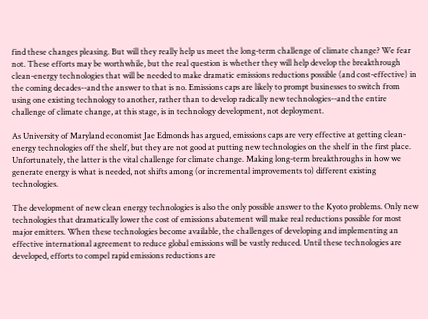find these changes pleasing. But will they really help us meet the long-term challenge of climate change? We fear not. These efforts may be worthwhile, but the real question is whether they will help develop the breakthrough clean-energy technologies that will be needed to make dramatic emissions reductions possible (and cost-effective) in the coming decades--and the answer to that is no. Emissions caps are likely to prompt businesses to switch from using one existing technology to another, rather than to develop radically new technologies--and the entire challenge of climate change, at this stage, is in technology development, not deployment.

As University of Maryland economist Jae Edmonds has argued, emissions caps are very effective at getting clean-energy technologies off the shelf, but they are not good at putting new technologies on the shelf in the first place. Unfortunately, the latter is the vital challenge for climate change. Making long-term breakthroughs in how we generate energy is what is needed, not shifts among (or incremental improvements to) different existing technologies.

The development of new clean energy technologies is also the only possible answer to the Kyoto problems. Only new technologies that dramatically lower the cost of emissions abatement will make real reductions possible for most major emitters. When these technologies become available, the challenges of developing and implementing an effective international agreement to reduce global emissions will be vastly reduced. Until these technologies are developed, efforts to compel rapid emissions reductions are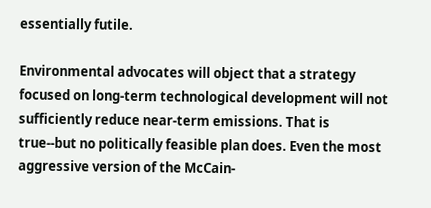essentially futile.

Environmental advocates will object that a strategy focused on long-term technological development will not sufficiently reduce near-term emissions. That is true--but no politically feasible plan does. Even the most aggressive version of the McCain-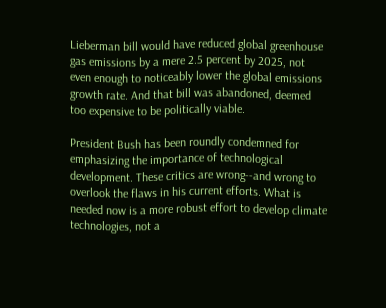Lieberman bill would have reduced global greenhouse gas emissions by a mere 2.5 percent by 2025, not even enough to noticeably lower the global emissions growth rate. And that bill was abandoned, deemed too expensive to be politically viable.

President Bush has been roundly condemned for emphasizing the importance of technological development. These critics are wrong--and wrong to overlook the flaws in his current efforts. What is needed now is a more robust effort to develop climate technologies, not a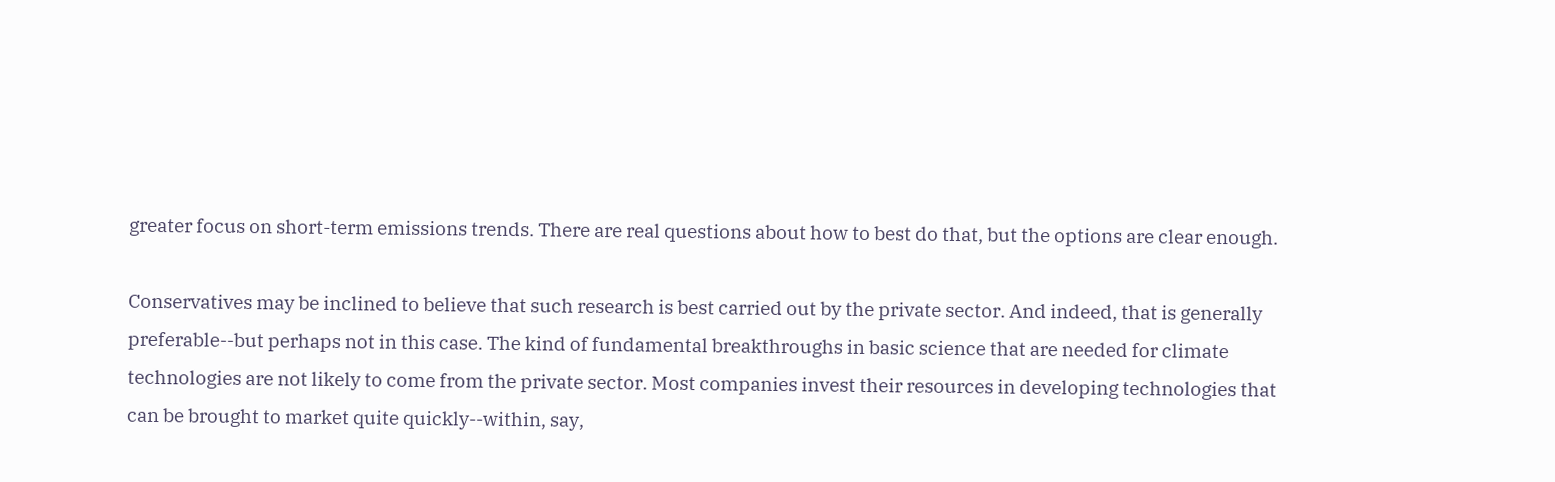greater focus on short-term emissions trends. There are real questions about how to best do that, but the options are clear enough.

Conservatives may be inclined to believe that such research is best carried out by the private sector. And indeed, that is generally preferable--but perhaps not in this case. The kind of fundamental breakthroughs in basic science that are needed for climate technologies are not likely to come from the private sector. Most companies invest their resources in developing technologies that can be brought to market quite quickly--within, say,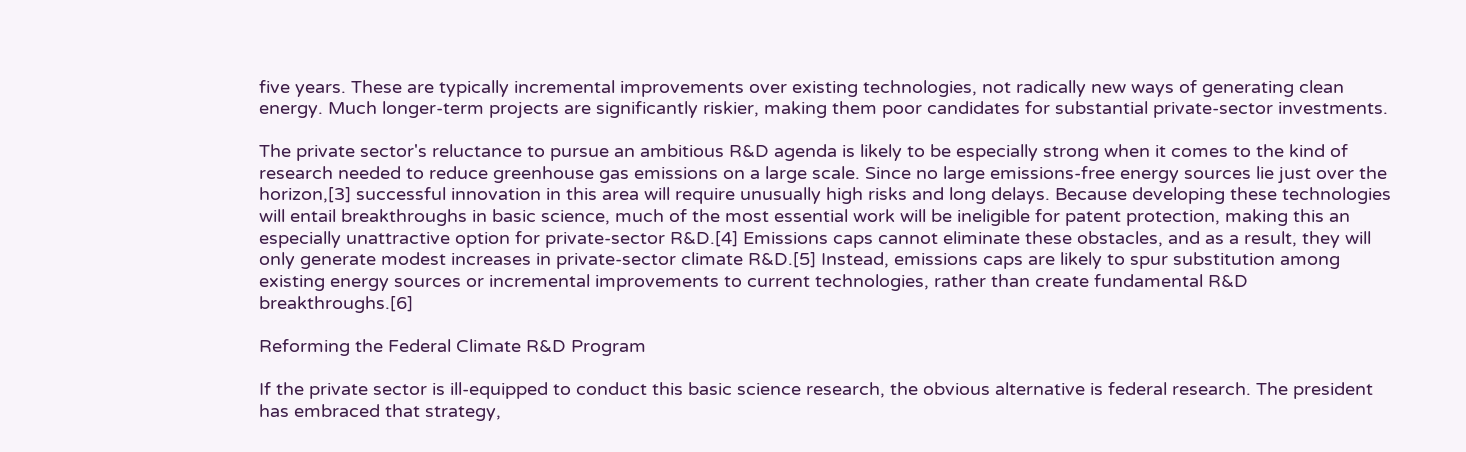five years. These are typically incremental improvements over existing technologies, not radically new ways of generating clean energy. Much longer-term projects are significantly riskier, making them poor candidates for substantial private-sector investments.

The private sector's reluctance to pursue an ambitious R&D agenda is likely to be especially strong when it comes to the kind of research needed to reduce greenhouse gas emissions on a large scale. Since no large emissions-free energy sources lie just over the horizon,[3] successful innovation in this area will require unusually high risks and long delays. Because developing these technologies will entail breakthroughs in basic science, much of the most essential work will be ineligible for patent protection, making this an especially unattractive option for private-sector R&D.[4] Emissions caps cannot eliminate these obstacles, and as a result, they will only generate modest increases in private-sector climate R&D.[5] Instead, emissions caps are likely to spur substitution among existing energy sources or incremental improvements to current technologies, rather than create fundamental R&D breakthroughs.[6]

Reforming the Federal Climate R&D Program

If the private sector is ill-equipped to conduct this basic science research, the obvious alternative is federal research. The president has embraced that strategy,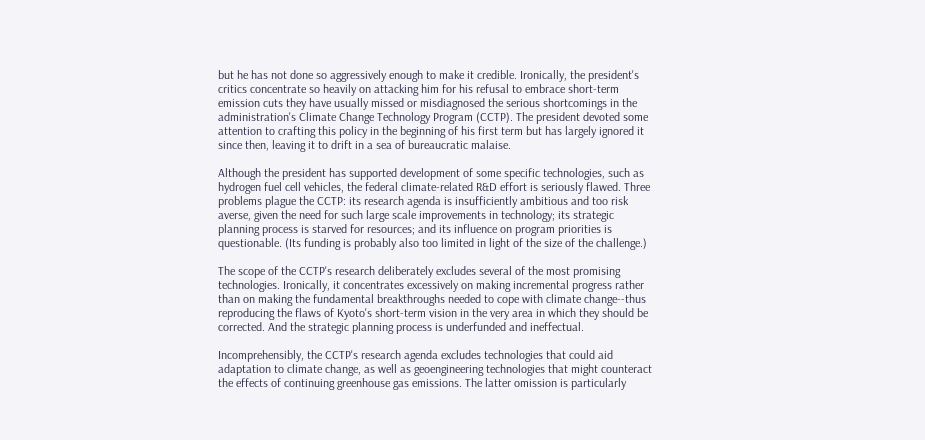but he has not done so aggressively enough to make it credible. Ironically, the president's critics concentrate so heavily on attacking him for his refusal to embrace short-term emission cuts they have usually missed or misdiagnosed the serious shortcomings in the administration's Climate Change Technology Program (CCTP). The president devoted some attention to crafting this policy in the beginning of his first term but has largely ignored it since then, leaving it to drift in a sea of bureaucratic malaise.

Although the president has supported development of some specific technologies, such as hydrogen fuel cell vehicles, the federal climate-related R&D effort is seriously flawed. Three problems plague the CCTP: its research agenda is insufficiently ambitious and too risk averse, given the need for such large scale improvements in technology; its strategic planning process is starved for resources; and its influence on program priorities is questionable. (Its funding is probably also too limited in light of the size of the challenge.)

The scope of the CCTP's research deliberately excludes several of the most promising technologies. Ironically, it concentrates excessively on making incremental progress rather than on making the fundamental breakthroughs needed to cope with climate change--thus reproducing the flaws of Kyoto's short-term vision in the very area in which they should be corrected. And the strategic planning process is underfunded and ineffectual.

Incomprehensibly, the CCTP's research agenda excludes technologies that could aid adaptation to climate change, as well as geoengineering technologies that might counteract the effects of continuing greenhouse gas emissions. The latter omission is particularly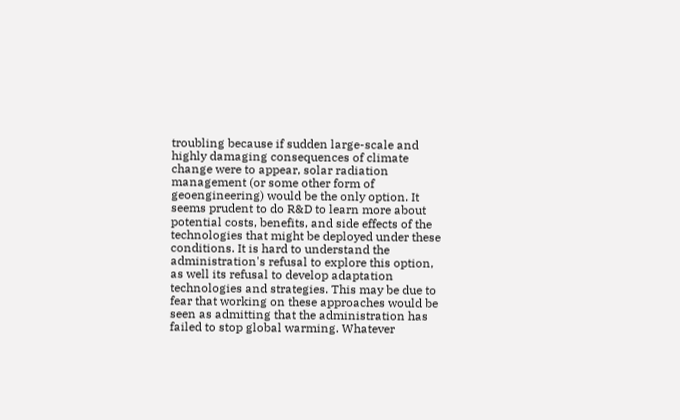troubling because if sudden large-scale and highly damaging consequences of climate change were to appear, solar radiation management (or some other form of geoengineering) would be the only option. It seems prudent to do R&D to learn more about potential costs, benefits, and side effects of the technologies that might be deployed under these conditions. It is hard to understand the administration's refusal to explore this option, as well its refusal to develop adaptation technologies and strategies. This may be due to fear that working on these approaches would be seen as admitting that the administration has failed to stop global warming. Whatever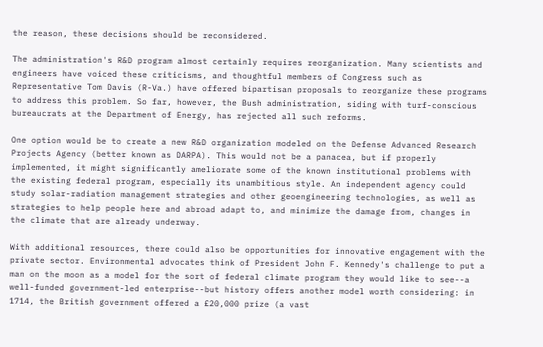the reason, these decisions should be reconsidered.

The administration's R&D program almost certainly requires reorganization. Many scientists and engineers have voiced these criticisms, and thoughtful members of Congress such as Representative Tom Davis (R-Va.) have offered bipartisan proposals to reorganize these programs to address this problem. So far, however, the Bush administration, siding with turf-conscious bureaucrats at the Department of Energy, has rejected all such reforms.

One option would be to create a new R&D organization modeled on the Defense Advanced Research Projects Agency (better known as DARPA). This would not be a panacea, but if properly implemented, it might significantly ameliorate some of the known institutional problems with the existing federal program, especially its unambitious style. An independent agency could study solar-radiation management strategies and other geoengineering technologies, as well as strategies to help people here and abroad adapt to, and minimize the damage from, changes in the climate that are already underway.

With additional resources, there could also be opportunities for innovative engagement with the private sector. Environmental advocates think of President John F. Kennedy's challenge to put a man on the moon as a model for the sort of federal climate program they would like to see--a well-funded government-led enterprise--but history offers another model worth considering: in 1714, the British government offered a £20,000 prize (a vast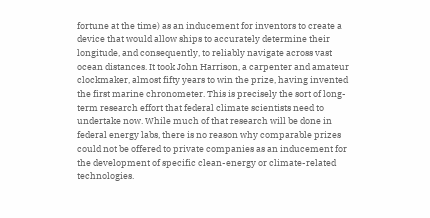fortune at the time) as an inducement for inventors to create a device that would allow ships to accurately determine their longitude, and consequently, to reliably navigate across vast ocean distances. It took John Harrison, a carpenter and amateur clockmaker, almost fifty years to win the prize, having invented the first marine chronometer. This is precisely the sort of long-term research effort that federal climate scientists need to undertake now. While much of that research will be done in federal energy labs, there is no reason why comparable prizes could not be offered to private companies as an inducement for the development of specific clean-energy or climate-related technologies.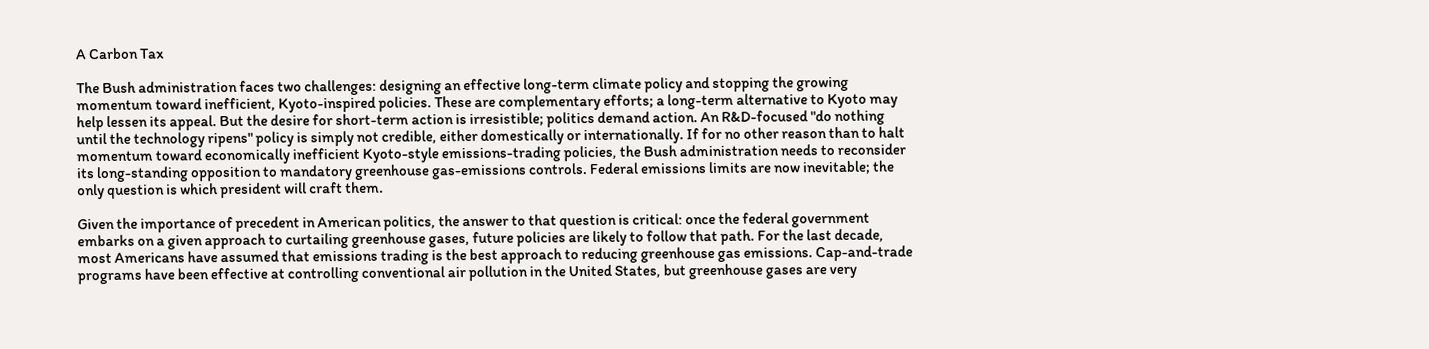A Carbon Tax

The Bush administration faces two challenges: designing an effective long-term climate policy and stopping the growing momentum toward inefficient, Kyoto-inspired policies. These are complementary efforts; a long-term alternative to Kyoto may help lessen its appeal. But the desire for short-term action is irresistible; politics demand action. An R&D-focused "do nothing until the technology ripens" policy is simply not credible, either domestically or internationally. If for no other reason than to halt momentum toward economically inefficient Kyoto-style emissions-trading policies, the Bush administration needs to reconsider its long-standing opposition to mandatory greenhouse gas-emissions controls. Federal emissions limits are now inevitable; the only question is which president will craft them.

Given the importance of precedent in American politics, the answer to that question is critical: once the federal government embarks on a given approach to curtailing greenhouse gases, future policies are likely to follow that path. For the last decade, most Americans have assumed that emissions trading is the best approach to reducing greenhouse gas emissions. Cap-and-trade programs have been effective at controlling conventional air pollution in the United States, but greenhouse gases are very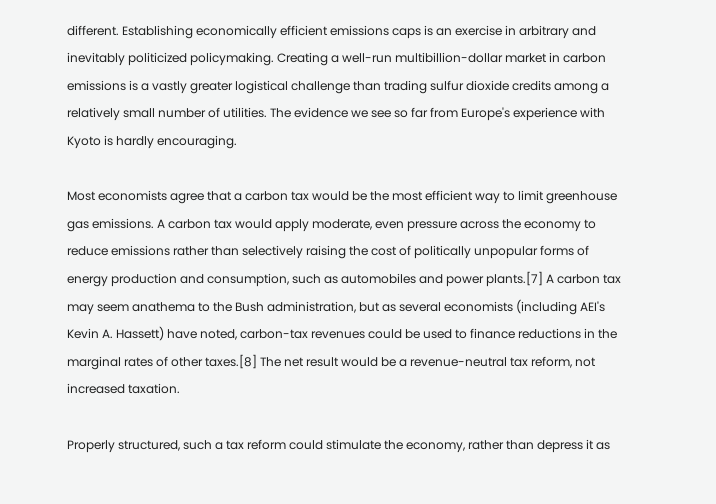different. Establishing economically efficient emissions caps is an exercise in arbitrary and inevitably politicized policymaking. Creating a well-run multibillion-dollar market in carbon emissions is a vastly greater logistical challenge than trading sulfur dioxide credits among a relatively small number of utilities. The evidence we see so far from Europe's experience with Kyoto is hardly encouraging.

Most economists agree that a carbon tax would be the most efficient way to limit greenhouse gas emissions. A carbon tax would apply moderate, even pressure across the economy to reduce emissions rather than selectively raising the cost of politically unpopular forms of energy production and consumption, such as automobiles and power plants.[7] A carbon tax may seem anathema to the Bush administration, but as several economists (including AEI's Kevin A. Hassett) have noted, carbon-tax revenues could be used to finance reductions in the marginal rates of other taxes.[8] The net result would be a revenue-neutral tax reform, not increased taxation.

Properly structured, such a tax reform could stimulate the economy, rather than depress it as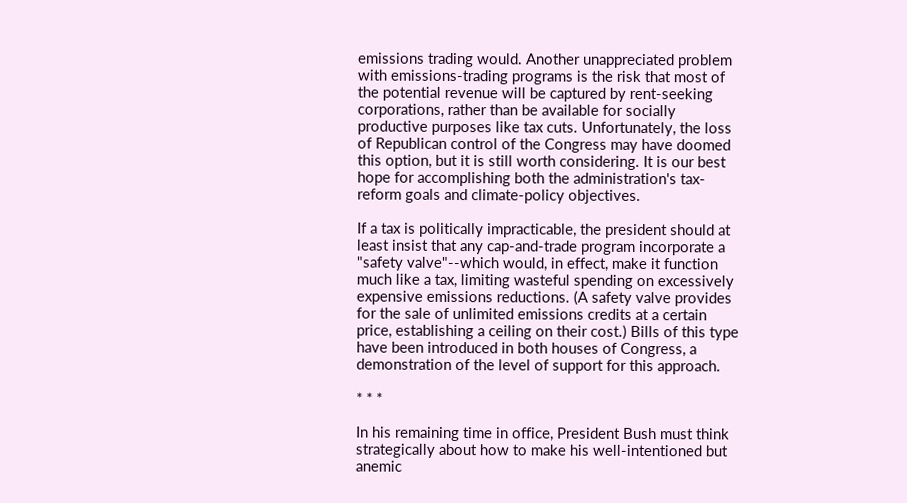emissions trading would. Another unappreciated problem with emissions-trading programs is the risk that most of the potential revenue will be captured by rent-seeking corporations, rather than be available for socially productive purposes like tax cuts. Unfortunately, the loss of Republican control of the Congress may have doomed this option, but it is still worth considering. It is our best hope for accomplishing both the administration's tax-reform goals and climate-policy objectives.

If a tax is politically impracticable, the president should at least insist that any cap-and-trade program incorporate a "safety valve"--which would, in effect, make it function much like a tax, limiting wasteful spending on excessively expensive emissions reductions. (A safety valve provides for the sale of unlimited emissions credits at a certain price, establishing a ceiling on their cost.) Bills of this type have been introduced in both houses of Congress, a demonstration of the level of support for this approach.

* * *

In his remaining time in office, President Bush must think strategically about how to make his well-intentioned but anemic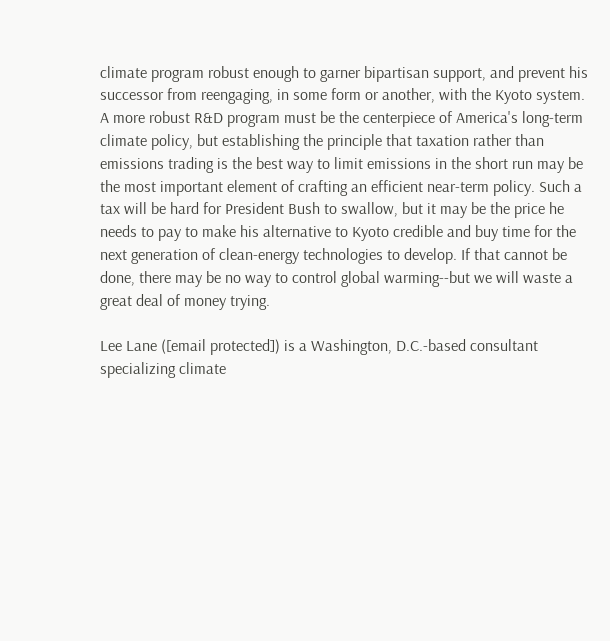climate program robust enough to garner bipartisan support, and prevent his successor from reengaging, in some form or another, with the Kyoto system. A more robust R&D program must be the centerpiece of America's long-term climate policy, but establishing the principle that taxation rather than emissions trading is the best way to limit emissions in the short run may be the most important element of crafting an efficient near-term policy. Such a tax will be hard for President Bush to swallow, but it may be the price he needs to pay to make his alternative to Kyoto credible and buy time for the next generation of clean-energy technologies to develop. If that cannot be done, there may be no way to control global warming--but we will waste a great deal of money trying.

Lee Lane ([email protected]) is a Washington, D.C.-based consultant specializing climate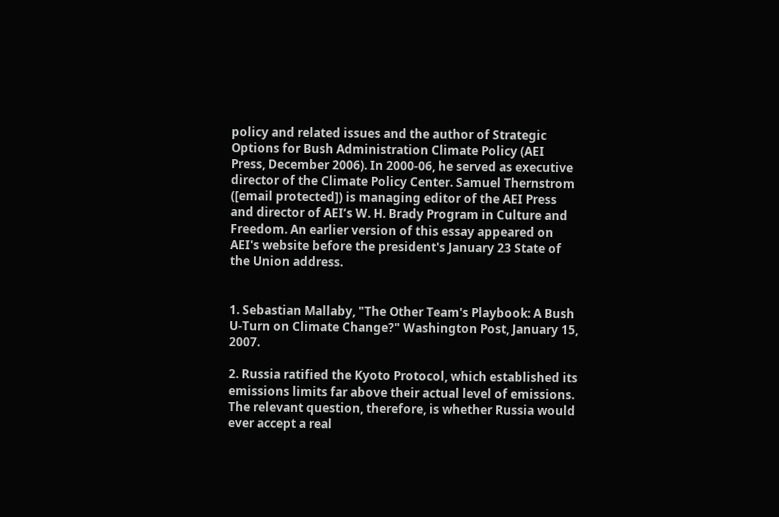policy and related issues and the author of Strategic Options for Bush Administration Climate Policy (AEI Press, December 2006). In 2000-06, he served as executive director of the Climate Policy Center. Samuel Thernstrom ([email protected]) is managing editor of the AEI Press and director of AEI’s W. H. Brady Program in Culture and Freedom. An earlier version of this essay appeared on AEI's website before the president's January 23 State of the Union address.


1. Sebastian Mallaby, "The Other Team's Playbook: A Bush U-Turn on Climate Change?" Washington Post, January 15, 2007.

2. Russia ratified the Kyoto Protocol, which established its emissions limits far above their actual level of emissions. The relevant question, therefore, is whether Russia would ever accept a real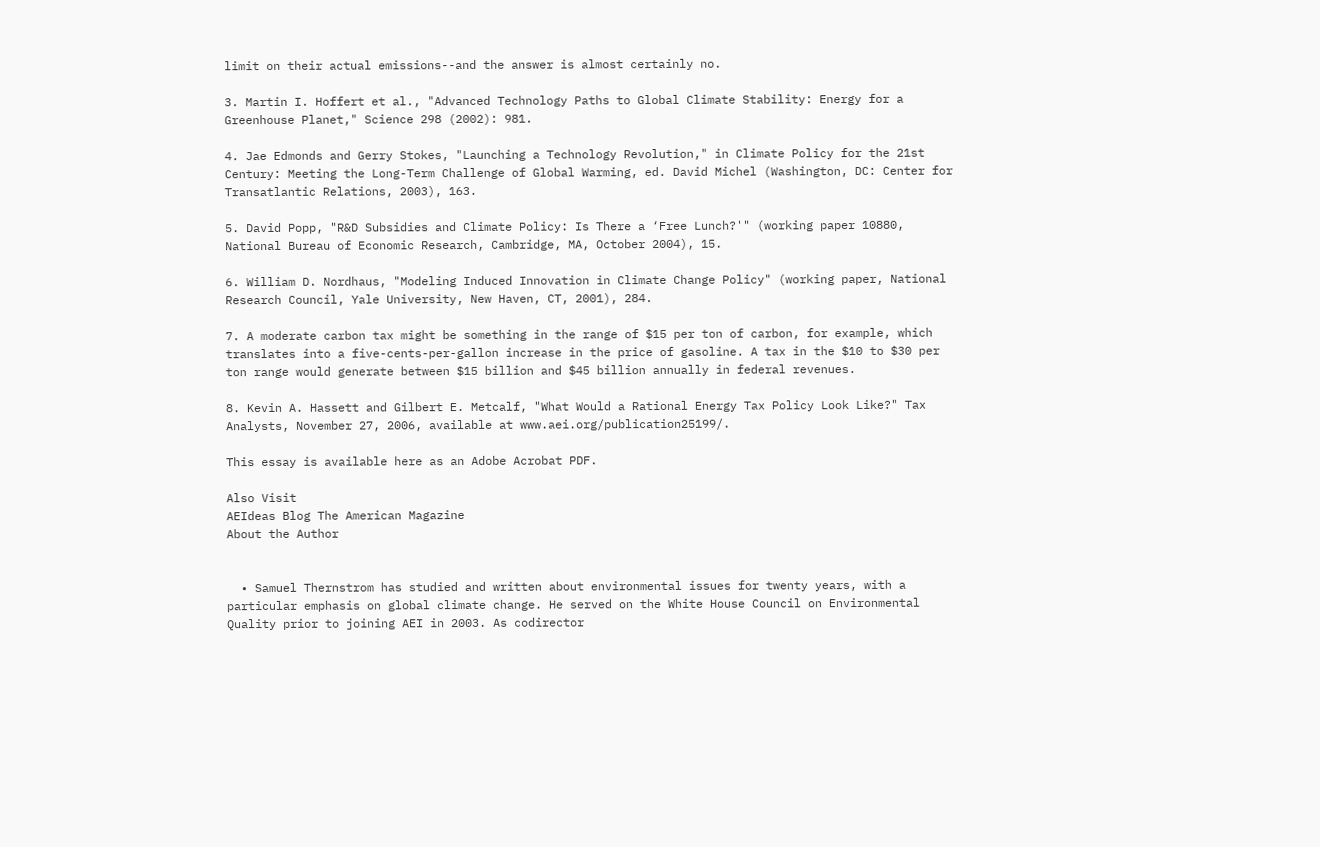limit on their actual emissions--and the answer is almost certainly no.

3. Martin I. Hoffert et al., "Advanced Technology Paths to Global Climate Stability: Energy for a Greenhouse Planet," Science 298 (2002): 981.

4. Jae Edmonds and Gerry Stokes, "Launching a Technology Revolution," in Climate Policy for the 21st Century: Meeting the Long-Term Challenge of Global Warming, ed. David Michel (Washington, DC: Center for Transatlantic Relations, 2003), 163.

5. David Popp, "R&D Subsidies and Climate Policy: Is There a ‘Free Lunch?'" (working paper 10880, National Bureau of Economic Research, Cambridge, MA, October 2004), 15.

6. William D. Nordhaus, "Modeling Induced Innovation in Climate Change Policy" (working paper, National Research Council, Yale University, New Haven, CT, 2001), 284.

7. A moderate carbon tax might be something in the range of $15 per ton of carbon, for example, which translates into a five-cents-per-gallon increase in the price of gasoline. A tax in the $10 to $30 per ton range would generate between $15 billion and $45 billion annually in federal revenues.

8. Kevin A. Hassett and Gilbert E. Metcalf, "What Would a Rational Energy Tax Policy Look Like?" Tax Analysts, November 27, 2006, available at www.aei.org/publication25199/.

This essay is available here as an Adobe Acrobat PDF.

Also Visit
AEIdeas Blog The American Magazine
About the Author


  • Samuel Thernstrom has studied and written about environmental issues for twenty years, with a particular emphasis on global climate change. He served on the White House Council on Environmental Quality prior to joining AEI in 2003. As codirector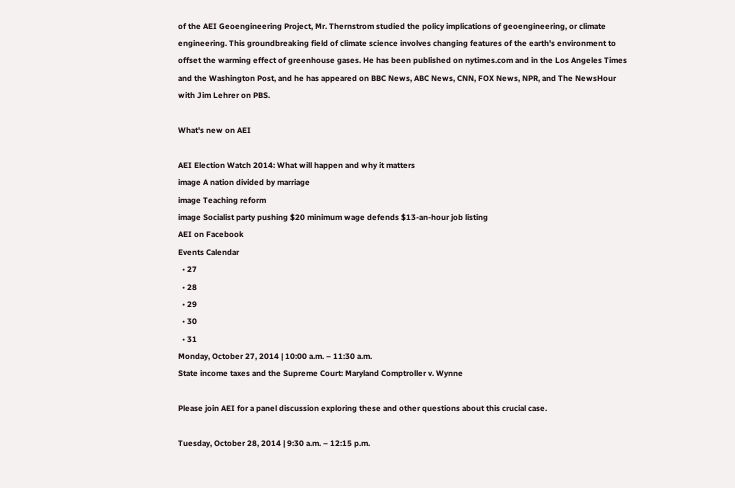of the AEI Geoengineering Project, Mr. Thernstrom studied the policy implications of geoengineering, or climate engineering. This groundbreaking field of climate science involves changing features of the earth's environment to offset the warming effect of greenhouse gases. He has been published on nytimes.com and in the Los Angeles Times and the Washington Post, and he has appeared on BBC News, ABC News, CNN, FOX News, NPR, and The NewsHour with Jim Lehrer on PBS.

What's new on AEI

AEI Election Watch 2014: What will happen and why it matters
image A nation divided by marriage
image Teaching reform
image Socialist party pushing $20 minimum wage defends $13-an-hour job listing
AEI on Facebook
Events Calendar
  • 27
  • 28
  • 29
  • 30
  • 31
Monday, October 27, 2014 | 10:00 a.m. – 11:30 a.m.
State income taxes and the Supreme Court: Maryland Comptroller v. Wynne

Please join AEI for a panel discussion exploring these and other questions about this crucial case.

Tuesday, October 28, 2014 | 9:30 a.m. – 12:15 p.m.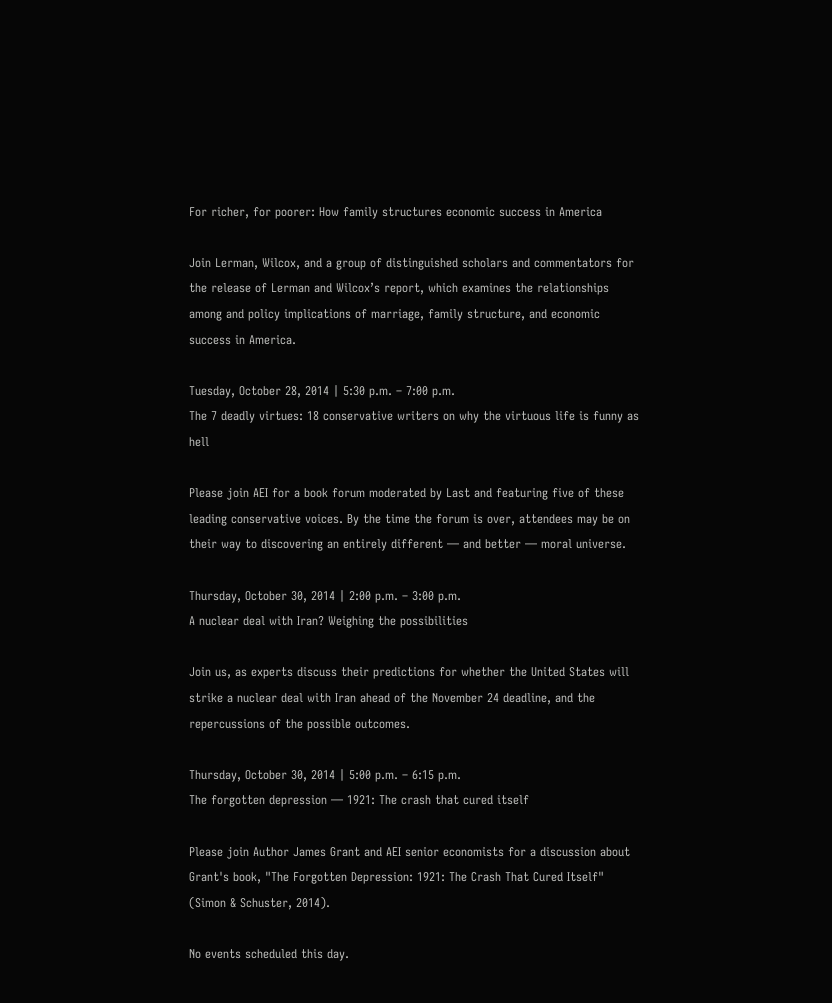For richer, for poorer: How family structures economic success in America

Join Lerman, Wilcox, and a group of distinguished scholars and commentators for the release of Lerman and Wilcox’s report, which examines the relationships among and policy implications of marriage, family structure, and economic success in America.

Tuesday, October 28, 2014 | 5:30 p.m. – 7:00 p.m.
The 7 deadly virtues: 18 conservative writers on why the virtuous life is funny as hell

Please join AEI for a book forum moderated by Last and featuring five of these leading conservative voices. By the time the forum is over, attendees may be on their way to discovering an entirely different — and better — moral universe.

Thursday, October 30, 2014 | 2:00 p.m. – 3:00 p.m.
A nuclear deal with Iran? Weighing the possibilities

Join us, as experts discuss their predictions for whether the United States will strike a nuclear deal with Iran ahead of the November 24 deadline, and the repercussions of the possible outcomes.

Thursday, October 30, 2014 | 5:00 p.m. – 6:15 p.m.
The forgotten depression — 1921: The crash that cured itself

Please join Author James Grant and AEI senior economists for a discussion about Grant's book, "The Forgotten Depression: 1921: The Crash That Cured Itself" (Simon & Schuster, 2014).

No events scheduled this day.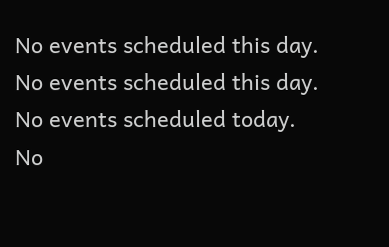No events scheduled this day.
No events scheduled this day.
No events scheduled today.
No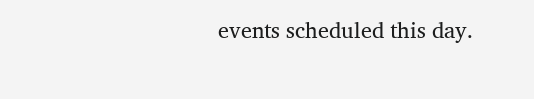events scheduled this day.